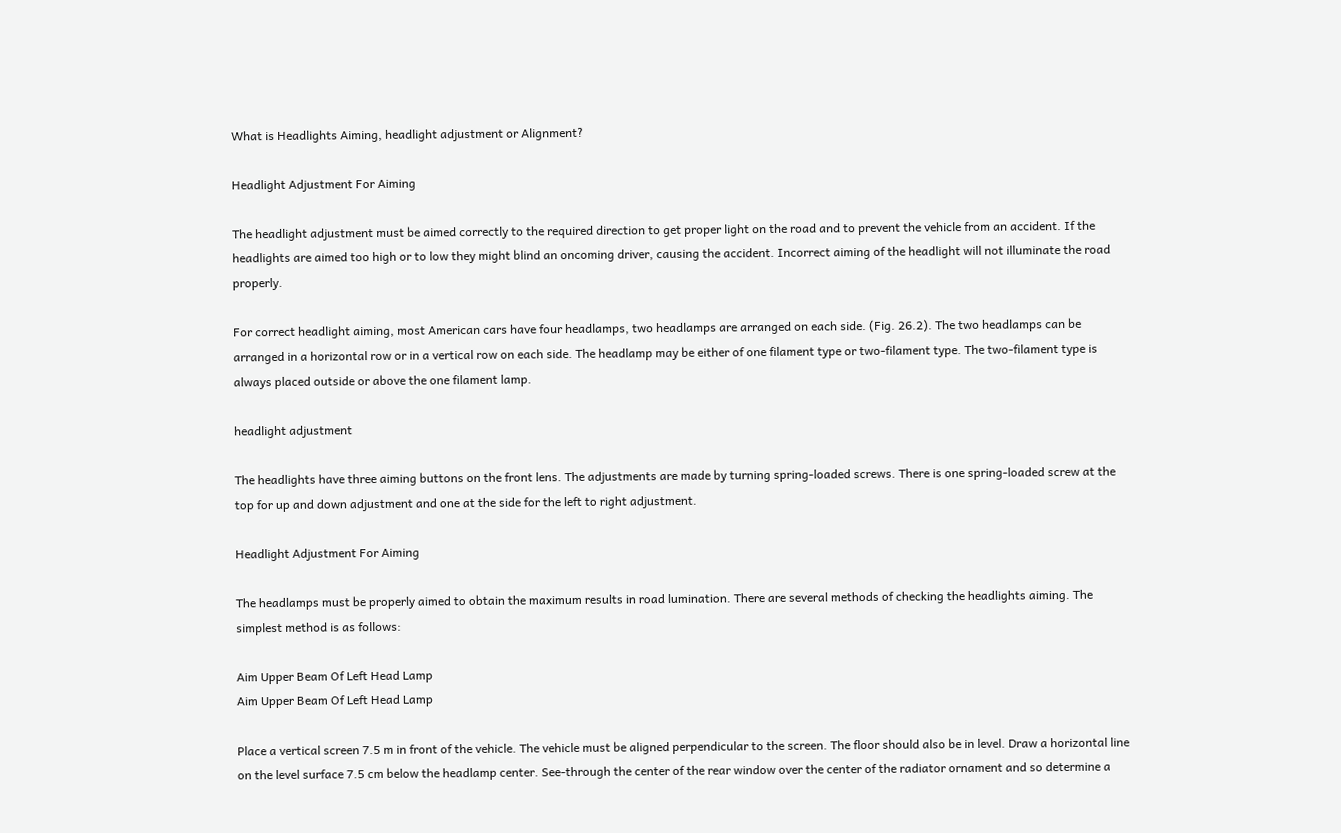What is Headlights Aiming, headlight adjustment or Alignment?

Headlight Adjustment For Aiming

The headlight adjustment must be aimed correctly to the required direction to get proper light on the road and to prevent the vehicle from an accident. If the headlights are aimed too high or to low they might blind an oncoming driver, causing the accident. Incorrect aiming of the headlight will not illuminate the road properly.

For correct headlight aiming, most American cars have four headlamps, two headlamps are arranged on each side. (Fig. 26.2). The two headlamps can be arranged in a horizontal row or in a vertical row on each side. The headlamp may be either of one filament type or two-filament type. The two-filament type is always placed outside or above the one filament lamp.

headlight adjustment

The headlights have three aiming buttons on the front lens. The adjustments are made by turning spring-loaded screws. There is one spring-loaded screw at the top for up and down adjustment and one at the side for the left to right adjustment.

Headlight Adjustment For Aiming

The headlamps must be properly aimed to obtain the maximum results in road lumination. There are several methods of checking the headlights aiming. The simplest method is as follows:

Aim Upper Beam Of Left Head Lamp
Aim Upper Beam Of Left Head Lamp

Place a vertical screen 7.5 m in front of the vehicle. The vehicle must be aligned perpendicular to the screen. The floor should also be in level. Draw a horizontal line on the level surface 7.5 cm below the headlamp center. See-through the center of the rear window over the center of the radiator ornament and so determine a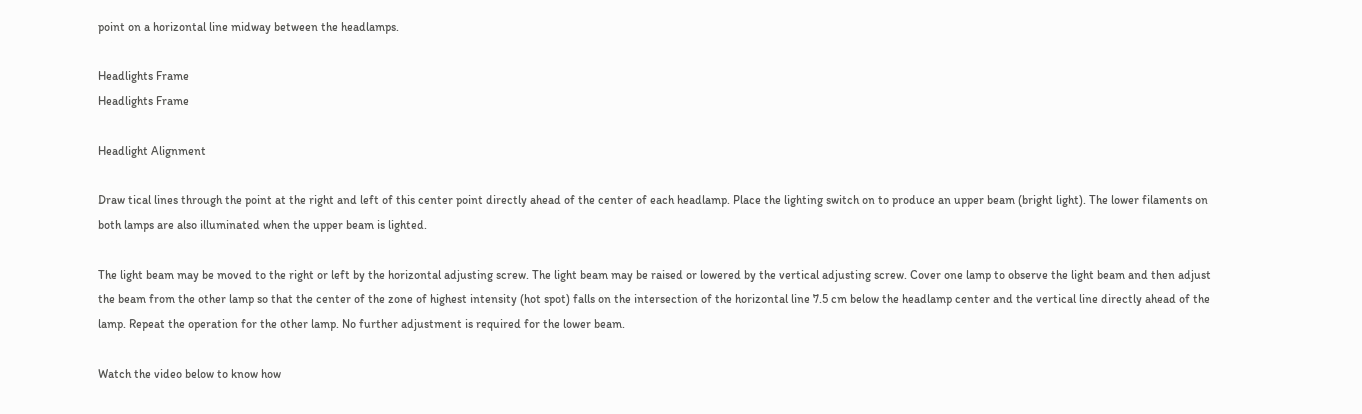point on a horizontal line midway between the headlamps.

Headlights Frame
Headlights Frame

Headlight Alignment

Draw tical lines through the point at the right and left of this center point directly ahead of the center of each headlamp. Place the lighting switch on to produce an upper beam (bright light). The lower filaments on both lamps are also illuminated when the upper beam is lighted.

The light beam may be moved to the right or left by the horizontal adjusting screw. The light beam may be raised or lowered by the vertical adjusting screw. Cover one lamp to observe the light beam and then adjust the beam from the other lamp so that the center of the zone of highest intensity (hot spot) falls on the intersection of the horizontal line 7.5 cm below the headlamp center and the vertical line directly ahead of the lamp. Repeat the operation for the other lamp. No further adjustment is required for the lower beam.

Watch the video below to know how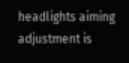headlights aiming adjustment is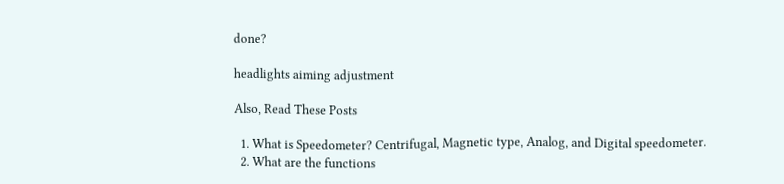done?

headlights aiming adjustment

Also, Read These Posts

  1. What is Speedometer? Centrifugal, Magnetic type, Analog, and Digital speedometer.
  2. What are the functions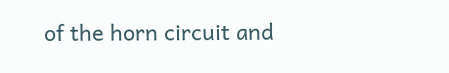of the horn circuit and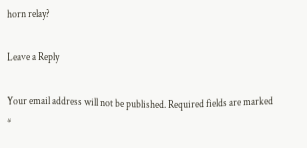horn relay?

Leave a Reply

Your email address will not be published. Required fields are marked *